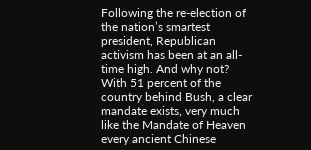Following the re-election of the nation’s smartest president, Republican activism has been at an all-time high. And why not? With 51 percent of the country behind Bush, a clear mandate exists, very much like the Mandate of Heaven every ancient Chinese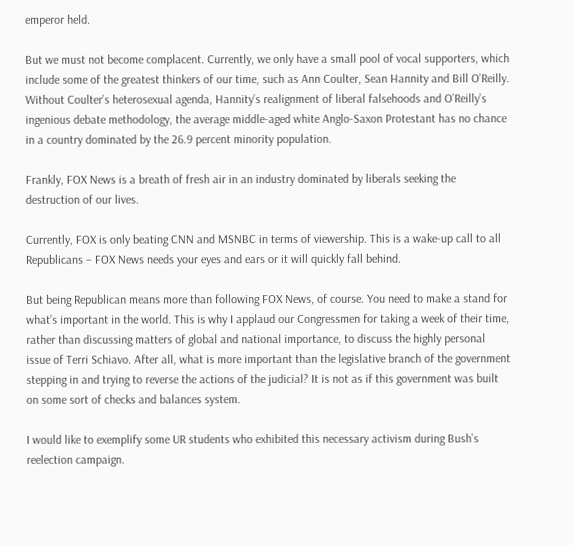emperor held.

But we must not become complacent. Currently, we only have a small pool of vocal supporters, which include some of the greatest thinkers of our time, such as Ann Coulter, Sean Hannity and Bill O’Reilly. Without Coulter’s heterosexual agenda, Hannity’s realignment of liberal falsehoods and O’Reilly’s ingenious debate methodology, the average middle-aged white Anglo-Saxon Protestant has no chance in a country dominated by the 26.9 percent minority population.

Frankly, FOX News is a breath of fresh air in an industry dominated by liberals seeking the destruction of our lives.

Currently, FOX is only beating CNN and MSNBC in terms of viewership. This is a wake-up call to all Republicans – FOX News needs your eyes and ears or it will quickly fall behind.

But being Republican means more than following FOX News, of course. You need to make a stand for what’s important in the world. This is why I applaud our Congressmen for taking a week of their time, rather than discussing matters of global and national importance, to discuss the highly personal issue of Terri Schiavo. After all, what is more important than the legislative branch of the government stepping in and trying to reverse the actions of the judicial? It is not as if this government was built on some sort of checks and balances system.

I would like to exemplify some UR students who exhibited this necessary activism during Bush’s reelection campaign.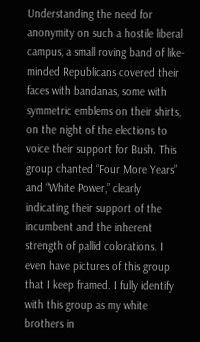Understanding the need for anonymity on such a hostile liberal campus, a small roving band of like-minded Republicans covered their faces with bandanas, some with symmetric emblems on their shirts, on the night of the elections to voice their support for Bush. This group chanted “Four More Years” and “White Power,” clearly indicating their support of the incumbent and the inherent strength of pallid colorations. I even have pictures of this group that I keep framed. I fully identify with this group as my white brothers in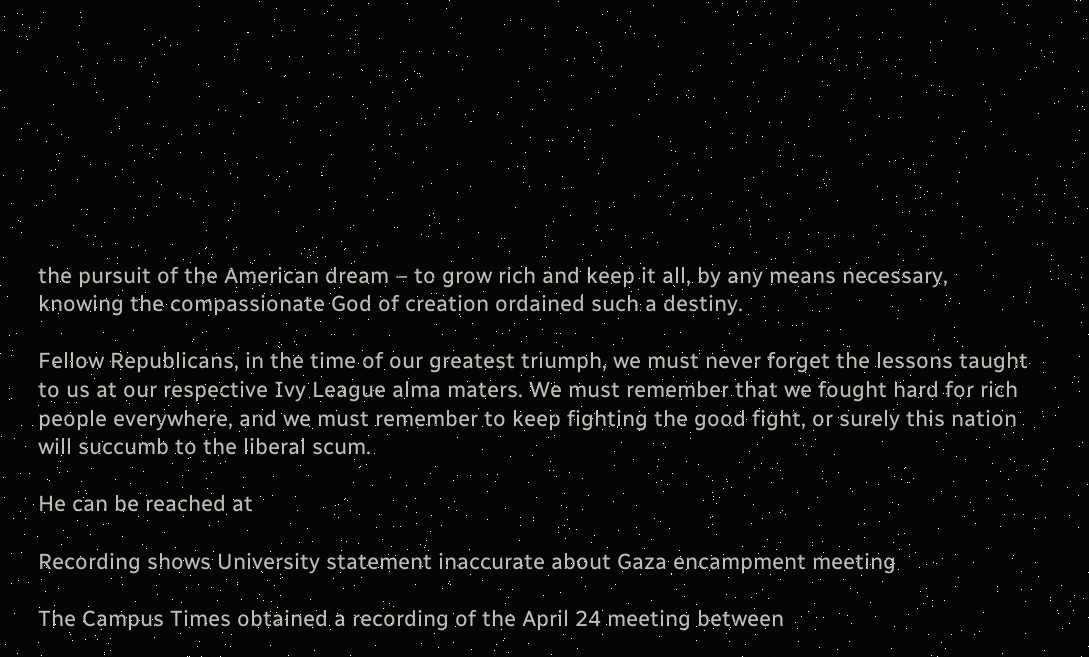the pursuit of the American dream – to grow rich and keep it all, by any means necessary, knowing the compassionate God of creation ordained such a destiny.

Fellow Republicans, in the time of our greatest triumph, we must never forget the lessons taught to us at our respective Ivy League alma maters. We must remember that we fought hard for rich people everywhere, and we must remember to keep fighting the good fight, or surely this nation will succumb to the liberal scum.

He can be reached at

Recording shows University statement inaccurate about Gaza encampment meeting

The Campus Times obtained a recording of the April 24 meeting between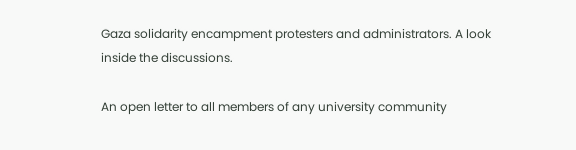Gaza solidarity encampment protesters and administrators. A look inside the discussions.

An open letter to all members of any university community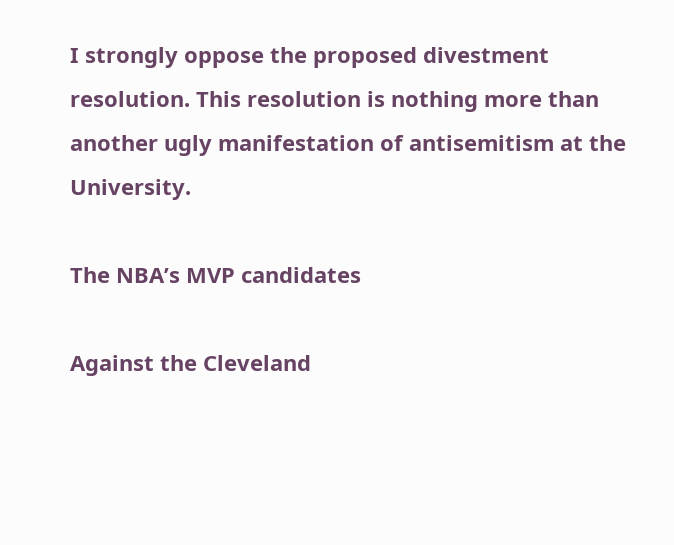I strongly oppose the proposed divestment resolution. This resolution is nothing more than another ugly manifestation of antisemitism at the University.

The NBA’s MVP candidates

Against the Cleveland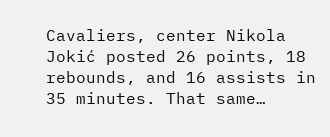Cavaliers, center Nikola Jokić posted 26 points, 18 rebounds, and 16 assists in 35 minutes. That same…